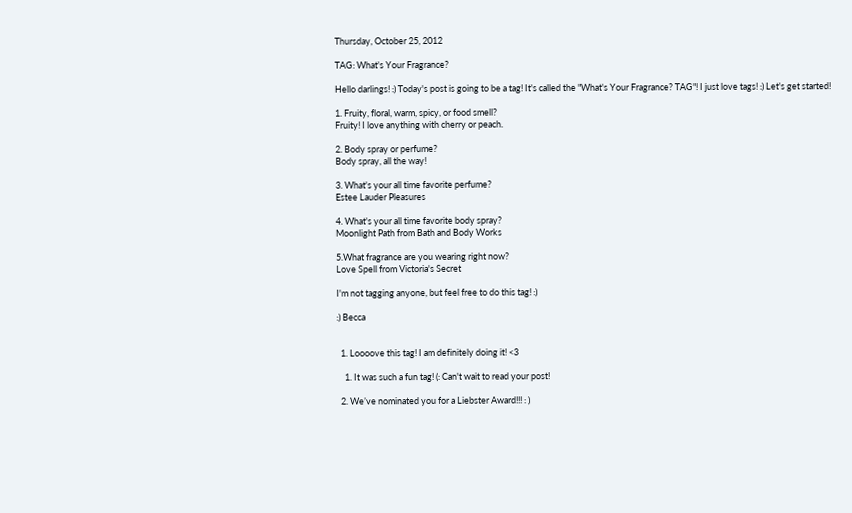Thursday, October 25, 2012

TAG: What's Your Fragrance?

Hello darlings! :) Today's post is going to be a tag! It's called the "What's Your Fragrance? TAG"! I just love tags! :) Let's get started!

1. Fruity, floral, warm, spicy, or food smell?
Fruity! I love anything with cherry or peach.

2. Body spray or perfume?
Body spray, all the way!

3. What's your all time favorite perfume?
Estee Lauder Pleasures

4. What's your all time favorite body spray?
Moonlight Path from Bath and Body Works

5.What fragrance are you wearing right now?
Love Spell from Victoria's Secret

I'm not tagging anyone, but feel free to do this tag! :)

:) Becca


  1. Loooove this tag! I am definitely doing it! <3

    1. It was such a fun tag! (: Can't wait to read your post!

  2. We’ve nominated you for a Liebster Award!!! : )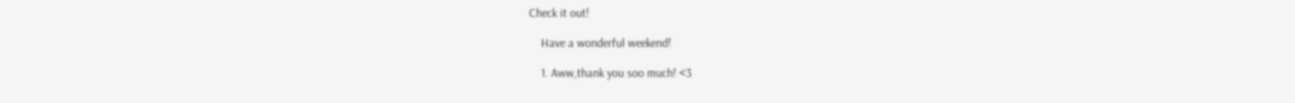Check it out!

    Have a wonderful weekend!

    1. Aww,thank you soo much! <3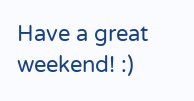Have a great weekend! :)